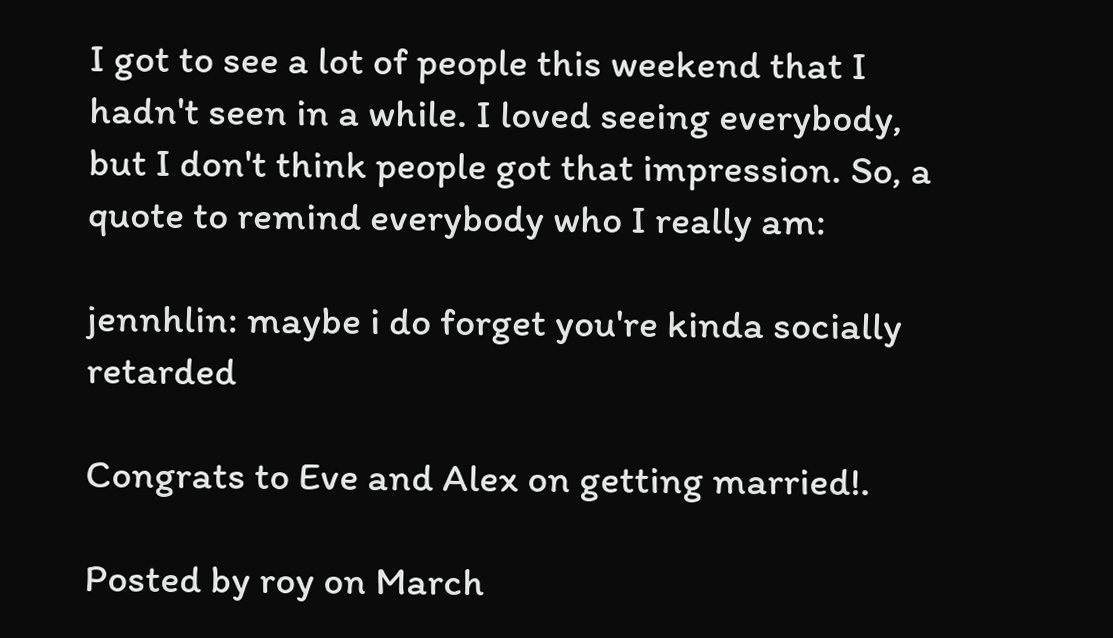I got to see a lot of people this weekend that I hadn't seen in a while. I loved seeing everybody, but I don't think people got that impression. So, a quote to remind everybody who I really am:

jennhlin: maybe i do forget you're kinda socially retarded

Congrats to Eve and Alex on getting married!.

Posted by roy on March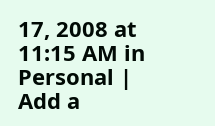17, 2008 at 11:15 AM in Personal | Add a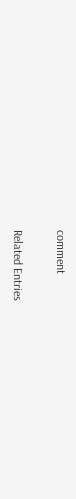comment

Related Entries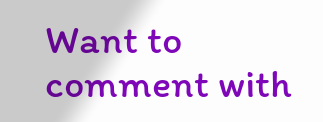Want to comment with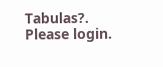Tabulas?. Please login.